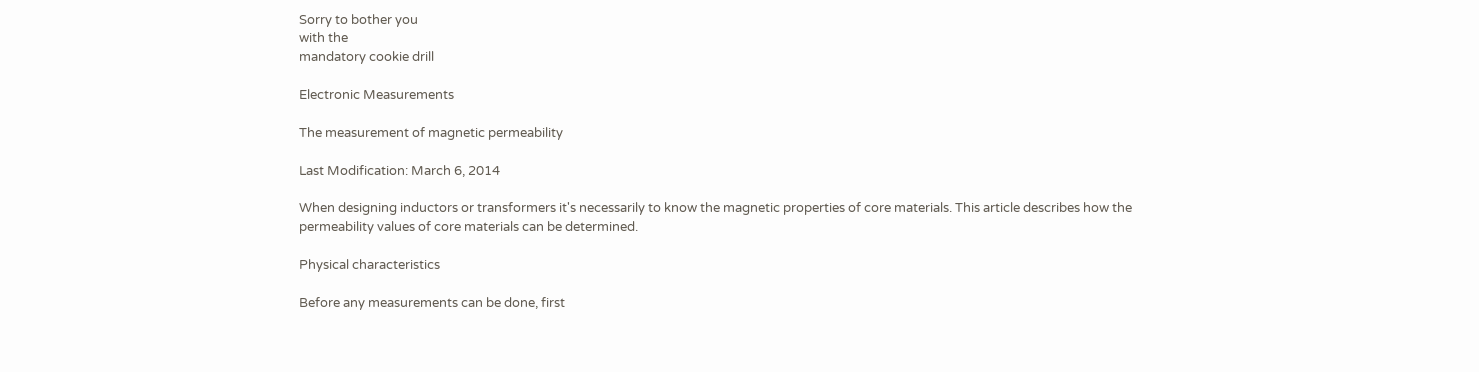Sorry to bother you
with the
mandatory cookie drill

Electronic Measurements

The measurement of magnetic permeability

Last Modification: March 6, 2014

When designing inductors or transformers it's necessarily to know the magnetic properties of core materials. This article describes how the permeability values of core materials can be determined.

Physical characteristics

Before any measurements can be done, first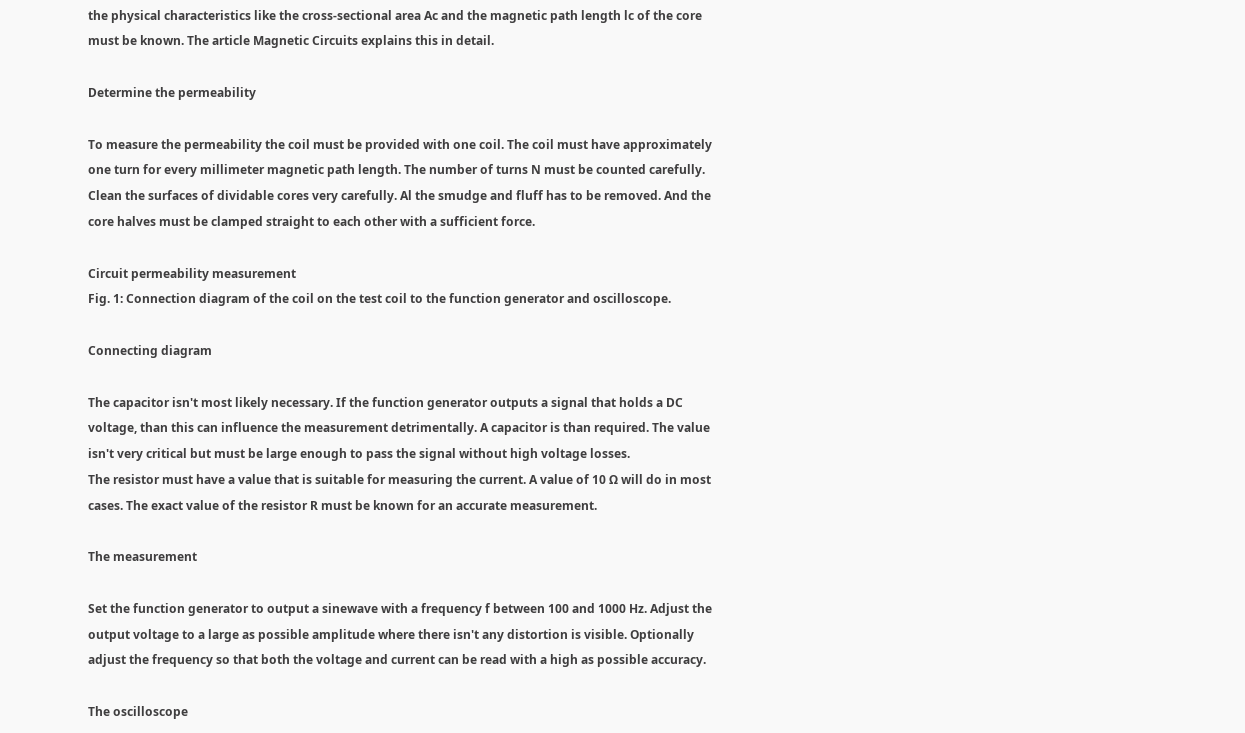the physical characteristics like the cross-sectional area Ac and the magnetic path length lc of the core must be known. The article Magnetic Circuits explains this in detail.

Determine the permeability

To measure the permeability the coil must be provided with one coil. The coil must have approximately one turn for every millimeter magnetic path length. The number of turns N must be counted carefully.
Clean the surfaces of dividable cores very carefully. Al the smudge and fluff has to be removed. And the core halves must be clamped straight to each other with a sufficient force.

Circuit permeability measurement
Fig. 1: Connection diagram of the coil on the test coil to the function generator and oscilloscope.

Connecting diagram

The capacitor isn't most likely necessary. If the function generator outputs a signal that holds a DC voltage, than this can influence the measurement detrimentally. A capacitor is than required. The value isn't very critical but must be large enough to pass the signal without high voltage losses.
The resistor must have a value that is suitable for measuring the current. A value of 10 Ω will do in most cases. The exact value of the resistor R must be known for an accurate measurement.

The measurement

Set the function generator to output a sinewave with a frequency f between 100 and 1000 Hz. Adjust the output voltage to a large as possible amplitude where there isn't any distortion is visible. Optionally adjust the frequency so that both the voltage and current can be read with a high as possible accuracy.

The oscilloscope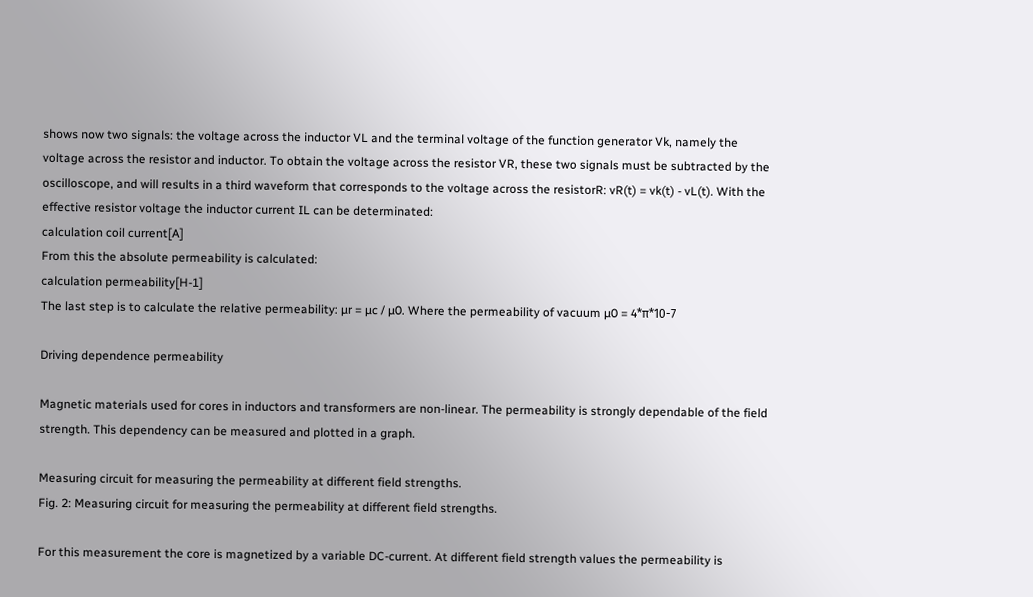shows now two signals: the voltage across the inductor VL and the terminal voltage of the function generator Vk, namely the voltage across the resistor and inductor. To obtain the voltage across the resistor VR, these two signals must be subtracted by the oscilloscope, and will results in a third waveform that corresponds to the voltage across the resistorR: vR(t) = vk(t) - vL(t). With the effective resistor voltage the inductor current IL can be determinated:
calculation coil current[A]
From this the absolute permeability is calculated:
calculation permeability[H-1]
The last step is to calculate the relative permeability: µr = µc / µ0. Where the permeability of vacuum µ0 = 4*π*10-7

Driving dependence permeability

Magnetic materials used for cores in inductors and transformers are non-linear. The permeability is strongly dependable of the field strength. This dependency can be measured and plotted in a graph.

Measuring circuit for measuring the permeability at different field strengths.
Fig. 2: Measuring circuit for measuring the permeability at different field strengths.

For this measurement the core is magnetized by a variable DC-current. At different field strength values the permeability is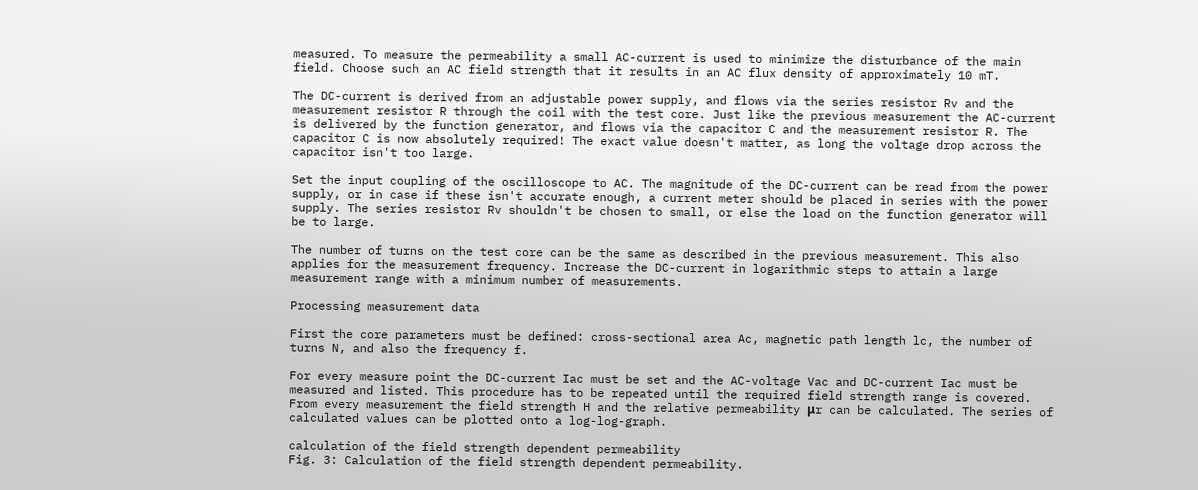measured. To measure the permeability a small AC-current is used to minimize the disturbance of the main field. Choose such an AC field strength that it results in an AC flux density of approximately 10 mT.

The DC-current is derived from an adjustable power supply, and flows via the series resistor Rv and the measurement resistor R through the coil with the test core. Just like the previous measurement the AC-current is delivered by the function generator, and flows via the capacitor C and the measurement resistor R. The capacitor C is now absolutely required! The exact value doesn't matter, as long the voltage drop across the capacitor isn't too large.

Set the input coupling of the oscilloscope to AC. The magnitude of the DC-current can be read from the power supply, or in case if these isn't accurate enough, a current meter should be placed in series with the power supply. The series resistor Rv shouldn't be chosen to small, or else the load on the function generator will be to large.

The number of turns on the test core can be the same as described in the previous measurement. This also applies for the measurement frequency. Increase the DC-current in logarithmic steps to attain a large measurement range with a minimum number of measurements.

Processing measurement data

First the core parameters must be defined: cross-sectional area Ac, magnetic path length lc, the number of turns N, and also the frequency f.

For every measure point the DC-current Iac must be set and the AC-voltage Vac and DC-current Iac must be measured and listed. This procedure has to be repeated until the required field strength range is covered. From every measurement the field strength H and the relative permeability μr can be calculated. The series of calculated values can be plotted onto a log-log-graph.

calculation of the field strength dependent permeability
Fig. 3: Calculation of the field strength dependent permeability.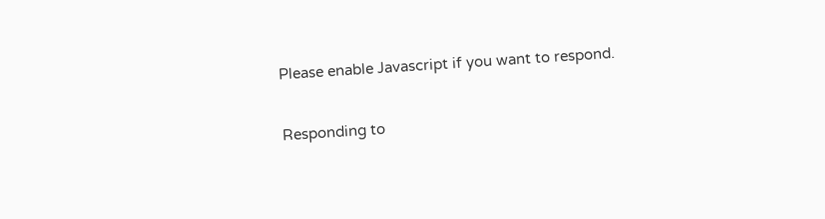Please enable Javascript if you want to respond.

Responding to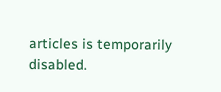articles is temporarily disabled.